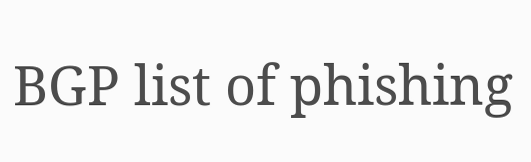BGP list of phishing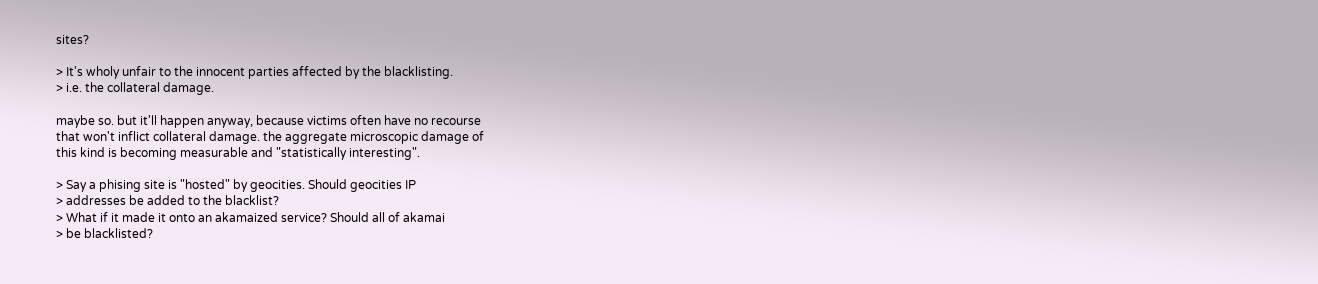sites?

> It's wholy unfair to the innocent parties affected by the blacklisting.
> i.e. the collateral damage.

maybe so. but it'll happen anyway, because victims often have no recourse
that won't inflict collateral damage. the aggregate microscopic damage of
this kind is becoming measurable and "statistically interesting".

> Say a phising site is "hosted" by geocities. Should geocities IP
> addresses be added to the blacklist?
> What if it made it onto an akamaized service? Should all of akamai
> be blacklisted?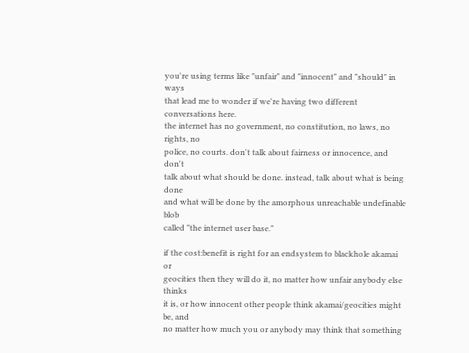you're using terms like "unfair" and "innocent" and "should" in ways
that lead me to wonder if we're having two different conversations here.
the internet has no government, no constitution, no laws, no rights, no
police, no courts. don't talk about fairness or innocence, and don't
talk about what should be done. instead, talk about what is being done
and what will be done by the amorphous unreachable undefinable blob
called "the internet user base."

if the cost:benefit is right for an endsystem to blackhole akamai or
geocities then they will do it, no matter how unfair anybody else thinks
it is, or how innocent other people think akamai/geocities might be, and
no matter how much you or anybody may think that something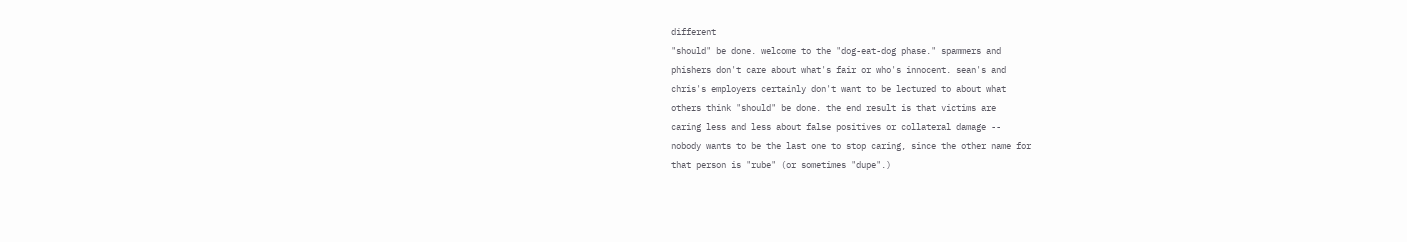different
"should" be done. welcome to the "dog-eat-dog phase." spammers and
phishers don't care about what's fair or who's innocent. sean's and
chris's employers certainly don't want to be lectured to about what
others think "should" be done. the end result is that victims are
caring less and less about false positives or collateral damage --
nobody wants to be the last one to stop caring, since the other name for
that person is "rube" (or sometimes "dupe".)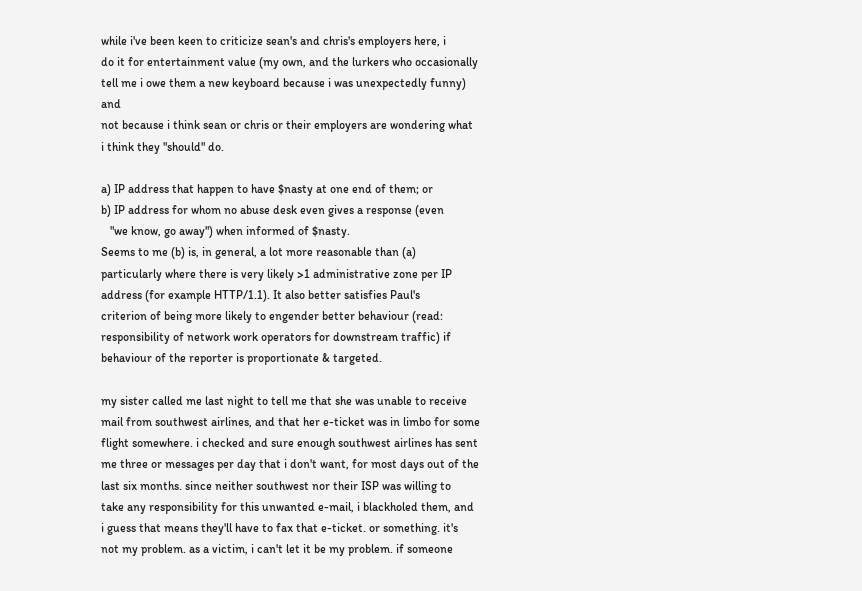while i've been keen to criticize sean's and chris's employers here, i
do it for entertainment value (my own, and the lurkers who occasionally
tell me i owe them a new keyboard because i was unexpectedly funny) and
not because i think sean or chris or their employers are wondering what
i think they "should" do.

a) IP address that happen to have $nasty at one end of them; or
b) IP address for whom no abuse desk even gives a response (even
   "we know, go away") when informed of $nasty.
Seems to me (b) is, in general, a lot more reasonable than (a)
particularly where there is very likely >1 administrative zone per IP
address (for example HTTP/1.1). It also better satisfies Paul's
criterion of being more likely to engender better behaviour (read:
responsibility of network work operators for downstream traffic) if
behaviour of the reporter is proportionate & targeted.

my sister called me last night to tell me that she was unable to receive
mail from southwest airlines, and that her e-ticket was in limbo for some
flight somewhere. i checked and sure enough southwest airlines has sent
me three or messages per day that i don't want, for most days out of the
last six months. since neither southwest nor their ISP was willing to
take any responsibility for this unwanted e-mail, i blackholed them, and
i guess that means they'll have to fax that e-ticket. or something. it's
not my problem. as a victim, i can't let it be my problem. if someone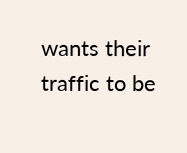wants their traffic to be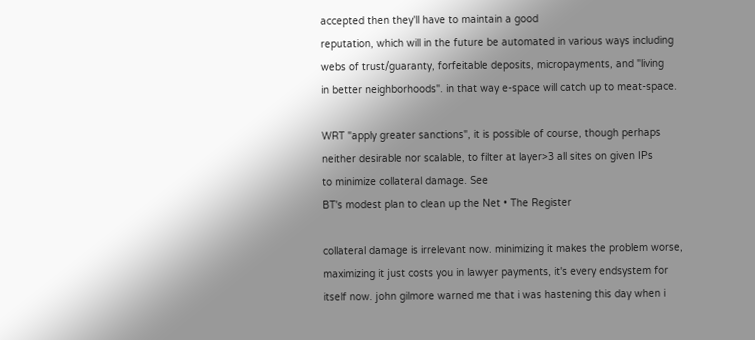accepted then they'll have to maintain a good
reputation, which will in the future be automated in various ways including
webs of trust/guaranty, forfeitable deposits, micropayments, and "living
in better neighborhoods". in that way e-space will catch up to meat-space.

WRT "apply greater sanctions", it is possible of course, though perhaps
neither desirable nor scalable, to filter at layer>3 all sites on given IPs
to minimize collateral damage. See
BT's modest plan to clean up the Net • The Register

collateral damage is irrelevant now. minimizing it makes the problem worse,
maximizing it just costs you in lawyer payments, it's every endsystem for
itself now. john gilmore warned me that i was hastening this day when i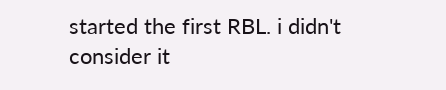started the first RBL. i didn't consider it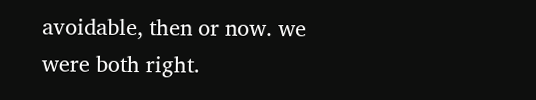avoidable, then or now. we
were both right.